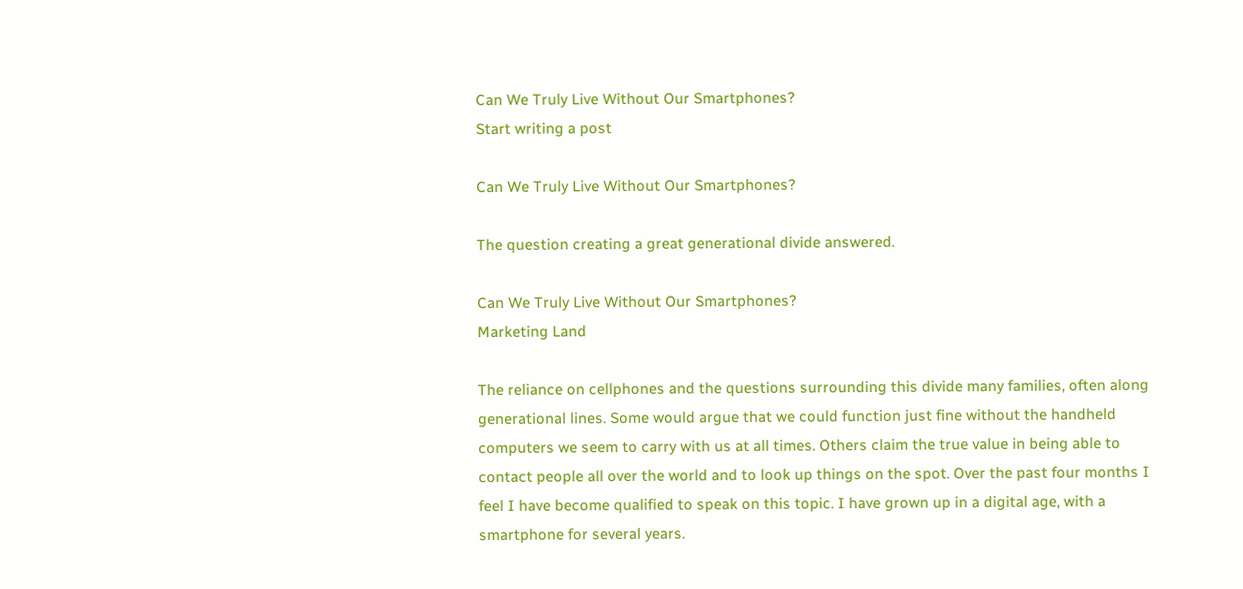Can We Truly Live Without Our Smartphones?
Start writing a post

Can We Truly Live Without Our Smartphones?

The question creating a great generational divide answered.

Can We Truly Live Without Our Smartphones?
Marketing Land

The reliance on cellphones and the questions surrounding this divide many families, often along generational lines. Some would argue that we could function just fine without the handheld computers we seem to carry with us at all times. Others claim the true value in being able to contact people all over the world and to look up things on the spot. Over the past four months I feel I have become qualified to speak on this topic. I have grown up in a digital age, with a smartphone for several years.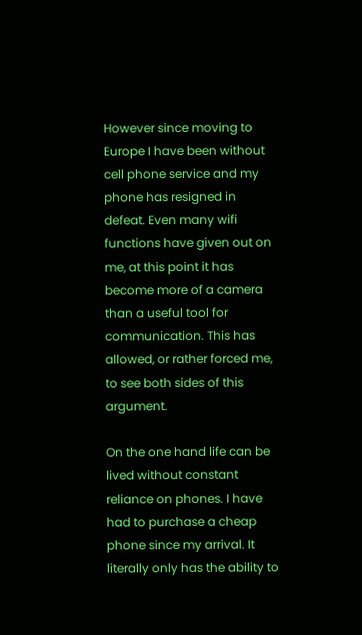However since moving to Europe I have been without cell phone service and my phone has resigned in defeat. Even many wifi functions have given out on me, at this point it has become more of a camera than a useful tool for communication. This has allowed, or rather forced me, to see both sides of this argument.

On the one hand life can be lived without constant reliance on phones. I have had to purchase a cheap phone since my arrival. It literally only has the ability to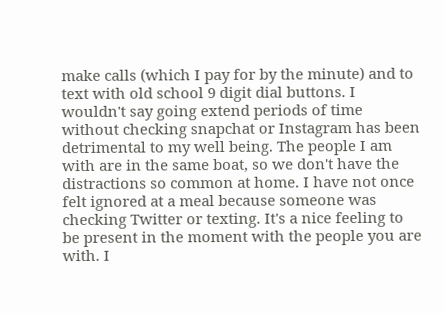make calls (which I pay for by the minute) and to text with old school 9 digit dial buttons. I wouldn't say going extend periods of time without checking snapchat or Instagram has been detrimental to my well being. The people I am with are in the same boat, so we don't have the distractions so common at home. I have not once felt ignored at a meal because someone was checking Twitter or texting. It's a nice feeling to be present in the moment with the people you are with. I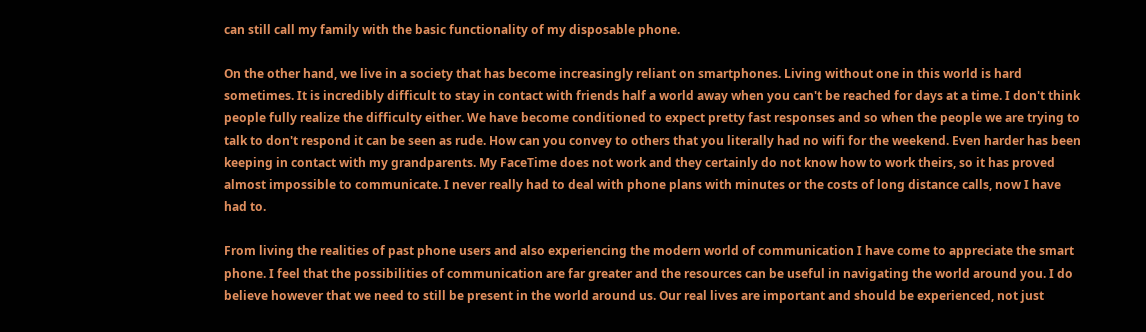can still call my family with the basic functionality of my disposable phone.

On the other hand, we live in a society that has become increasingly reliant on smartphones. Living without one in this world is hard sometimes. It is incredibly difficult to stay in contact with friends half a world away when you can't be reached for days at a time. I don't think people fully realize the difficulty either. We have become conditioned to expect pretty fast responses and so when the people we are trying to talk to don't respond it can be seen as rude. How can you convey to others that you literally had no wifi for the weekend. Even harder has been keeping in contact with my grandparents. My FaceTime does not work and they certainly do not know how to work theirs, so it has proved almost impossible to communicate. I never really had to deal with phone plans with minutes or the costs of long distance calls, now I have had to.

From living the realities of past phone users and also experiencing the modern world of communication I have come to appreciate the smart phone. I feel that the possibilities of communication are far greater and the resources can be useful in navigating the world around you. I do believe however that we need to still be present in the world around us. Our real lives are important and should be experienced, not just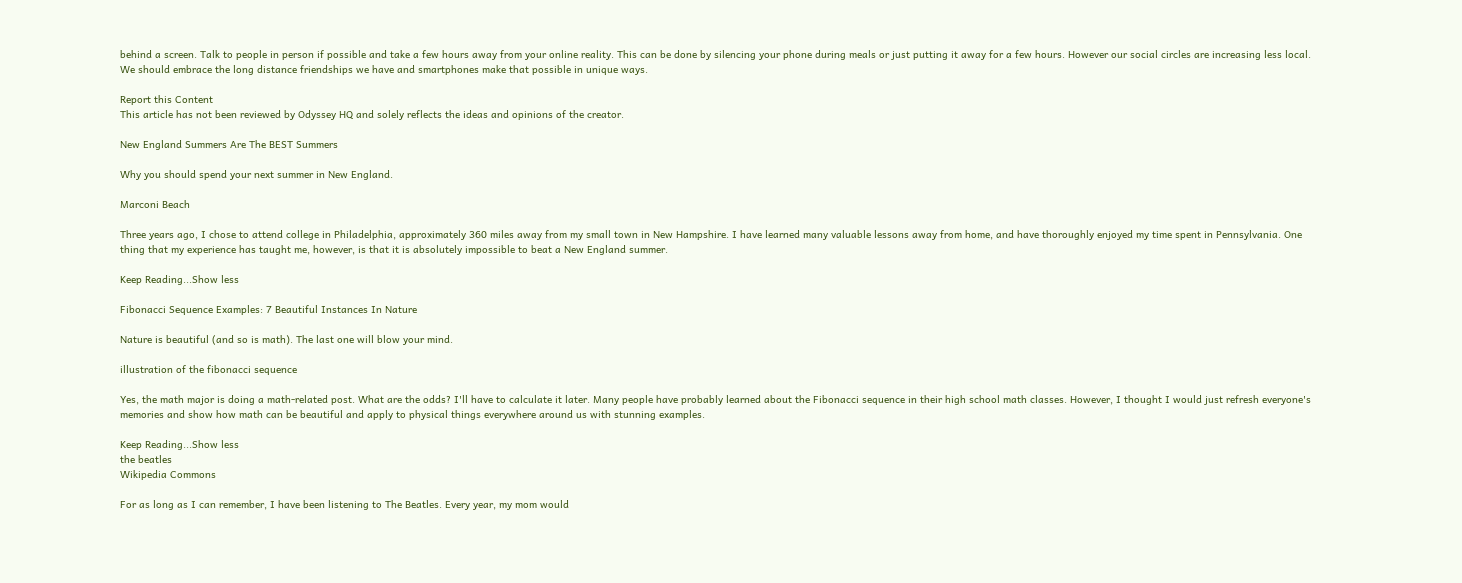behind a screen. Talk to people in person if possible and take a few hours away from your online reality. This can be done by silencing your phone during meals or just putting it away for a few hours. However our social circles are increasing less local. We should embrace the long distance friendships we have and smartphones make that possible in unique ways.

Report this Content
This article has not been reviewed by Odyssey HQ and solely reflects the ideas and opinions of the creator.

New England Summers Are The BEST Summers

Why you should spend your next summer in New England.

Marconi Beach

Three years ago, I chose to attend college in Philadelphia, approximately 360 miles away from my small town in New Hampshire. I have learned many valuable lessons away from home, and have thoroughly enjoyed my time spent in Pennsylvania. One thing that my experience has taught me, however, is that it is absolutely impossible to beat a New England summer.

Keep Reading...Show less

Fibonacci Sequence Examples: 7 Beautiful Instances In Nature

Nature is beautiful (and so is math). The last one will blow your mind.

illustration of the fibonacci sequence

Yes, the math major is doing a math-related post. What are the odds? I'll have to calculate it later. Many people have probably learned about the Fibonacci sequence in their high school math classes. However, I thought I would just refresh everyone's memories and show how math can be beautiful and apply to physical things everywhere around us with stunning examples.

Keep Reading...Show less
the beatles
Wikipedia Commons

For as long as I can remember, I have been listening to The Beatles. Every year, my mom would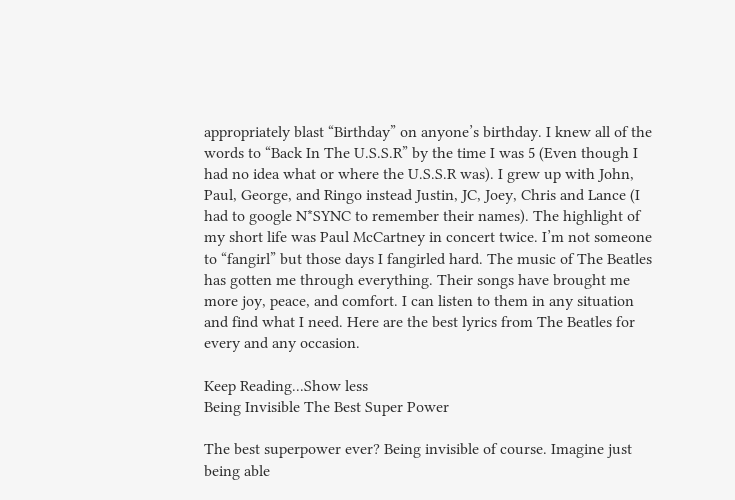appropriately blast “Birthday” on anyone’s birthday. I knew all of the words to “Back In The U.S.S.R” by the time I was 5 (Even though I had no idea what or where the U.S.S.R was). I grew up with John, Paul, George, and Ringo instead Justin, JC, Joey, Chris and Lance (I had to google N*SYNC to remember their names). The highlight of my short life was Paul McCartney in concert twice. I’m not someone to “fangirl” but those days I fangirled hard. The music of The Beatles has gotten me through everything. Their songs have brought me more joy, peace, and comfort. I can listen to them in any situation and find what I need. Here are the best lyrics from The Beatles for every and any occasion.

Keep Reading...Show less
Being Invisible The Best Super Power

The best superpower ever? Being invisible of course. Imagine just being able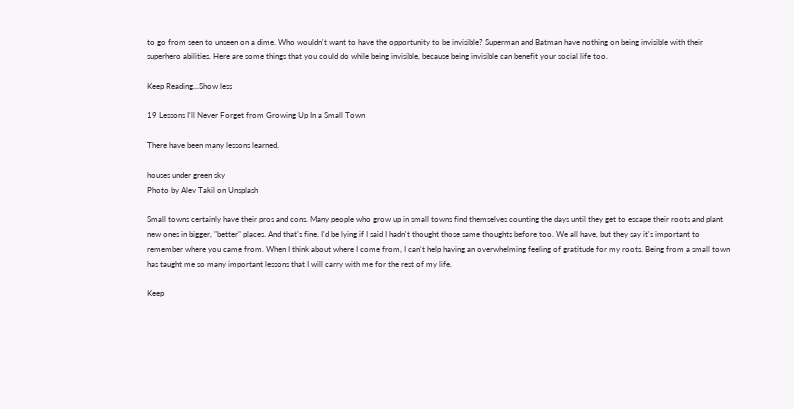to go from seen to unseen on a dime. Who wouldn't want to have the opportunity to be invisible? Superman and Batman have nothing on being invisible with their superhero abilities. Here are some things that you could do while being invisible, because being invisible can benefit your social life too.

Keep Reading...Show less

19 Lessons I'll Never Forget from Growing Up In a Small Town

There have been many lessons learned.

houses under green sky
Photo by Alev Takil on Unsplash

Small towns certainly have their pros and cons. Many people who grow up in small towns find themselves counting the days until they get to escape their roots and plant new ones in bigger, "better" places. And that's fine. I'd be lying if I said I hadn't thought those same thoughts before too. We all have, but they say it's important to remember where you came from. When I think about where I come from, I can't help having an overwhelming feeling of gratitude for my roots. Being from a small town has taught me so many important lessons that I will carry with me for the rest of my life.

Keep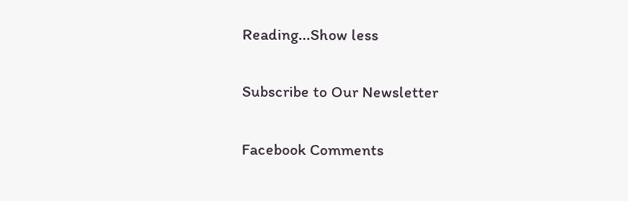Reading...Show less

Subscribe to Our Newsletter

Facebook Comments